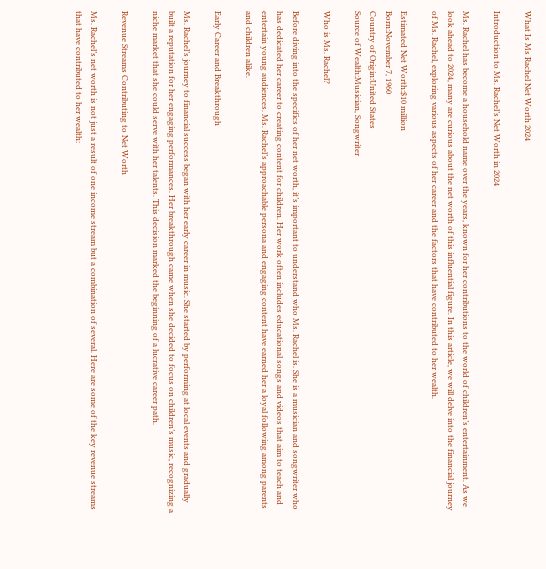What Is Ms Rachel Net Worth 2024

Introduction to Ms. Rachel’s Net Worth in 2024

Ms. Rachel has become a household name over the years, known for her contributions to the world of children’s entertainment. As we look ahead to 2024, many are curious about the net worth of this influential figure. In this article, we will delve into the financial journey of Ms. Rachel, exploring various aspects of her career and the factors that have contributed to her wealth.

Estimated Net Worth:$10 million
Born:November 7, 1960
Country of Origin:United States
Source of Wealth:Musician, Songwriter

Who is Ms. Rachel?

Before diving into the specifics of her net worth, it’s important to understand who Ms. Rachel is. She is a musician and songwriter who has dedicated her career to creating content for children. Her work often includes educational songs and videos that aim to teach and entertain young audiences. Ms. Rachel’s approachable persona and engaging content have earned her a loyal following among parents and children alike.

Early Career and Breakthrough

Ms. Rachel’s journey to financial success began with her early career in music. She started by performing at local events and gradually built a reputation for her engaging performances. Her breakthrough came when she decided to focus on children’s music, recognizing a niche market that she could serve with her talents. This decision marked the beginning of a lucrative career path.

Revenue Streams Contributing to Net Worth

Ms. Rachel’s net worth is not just a result of one income stream but a combination of several. Here are some of the key revenue streams that have contributed to her wealth: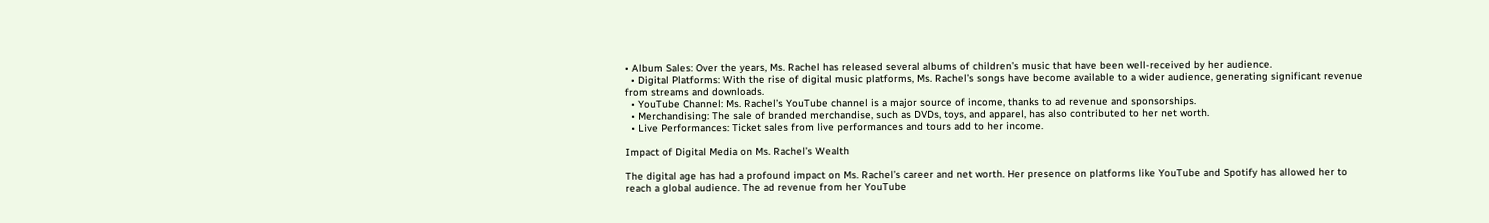• Album Sales: Over the years, Ms. Rachel has released several albums of children’s music that have been well-received by her audience.
  • Digital Platforms: With the rise of digital music platforms, Ms. Rachel’s songs have become available to a wider audience, generating significant revenue from streams and downloads.
  • YouTube Channel: Ms. Rachel’s YouTube channel is a major source of income, thanks to ad revenue and sponsorships.
  • Merchandising: The sale of branded merchandise, such as DVDs, toys, and apparel, has also contributed to her net worth.
  • Live Performances: Ticket sales from live performances and tours add to her income.

Impact of Digital Media on Ms. Rachel’s Wealth

The digital age has had a profound impact on Ms. Rachel’s career and net worth. Her presence on platforms like YouTube and Spotify has allowed her to reach a global audience. The ad revenue from her YouTube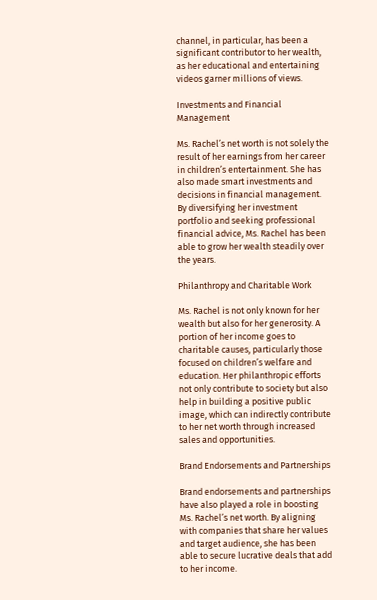channel, in particular, has been a significant contributor to her wealth, as her educational and entertaining videos garner millions of views.

Investments and Financial Management

Ms. Rachel’s net worth is not solely the result of her earnings from her career in children’s entertainment. She has also made smart investments and decisions in financial management. By diversifying her investment portfolio and seeking professional financial advice, Ms. Rachel has been able to grow her wealth steadily over the years.

Philanthropy and Charitable Work

Ms. Rachel is not only known for her wealth but also for her generosity. A portion of her income goes to charitable causes, particularly those focused on children’s welfare and education. Her philanthropic efforts not only contribute to society but also help in building a positive public image, which can indirectly contribute to her net worth through increased sales and opportunities.

Brand Endorsements and Partnerships

Brand endorsements and partnerships have also played a role in boosting Ms. Rachel’s net worth. By aligning with companies that share her values and target audience, she has been able to secure lucrative deals that add to her income.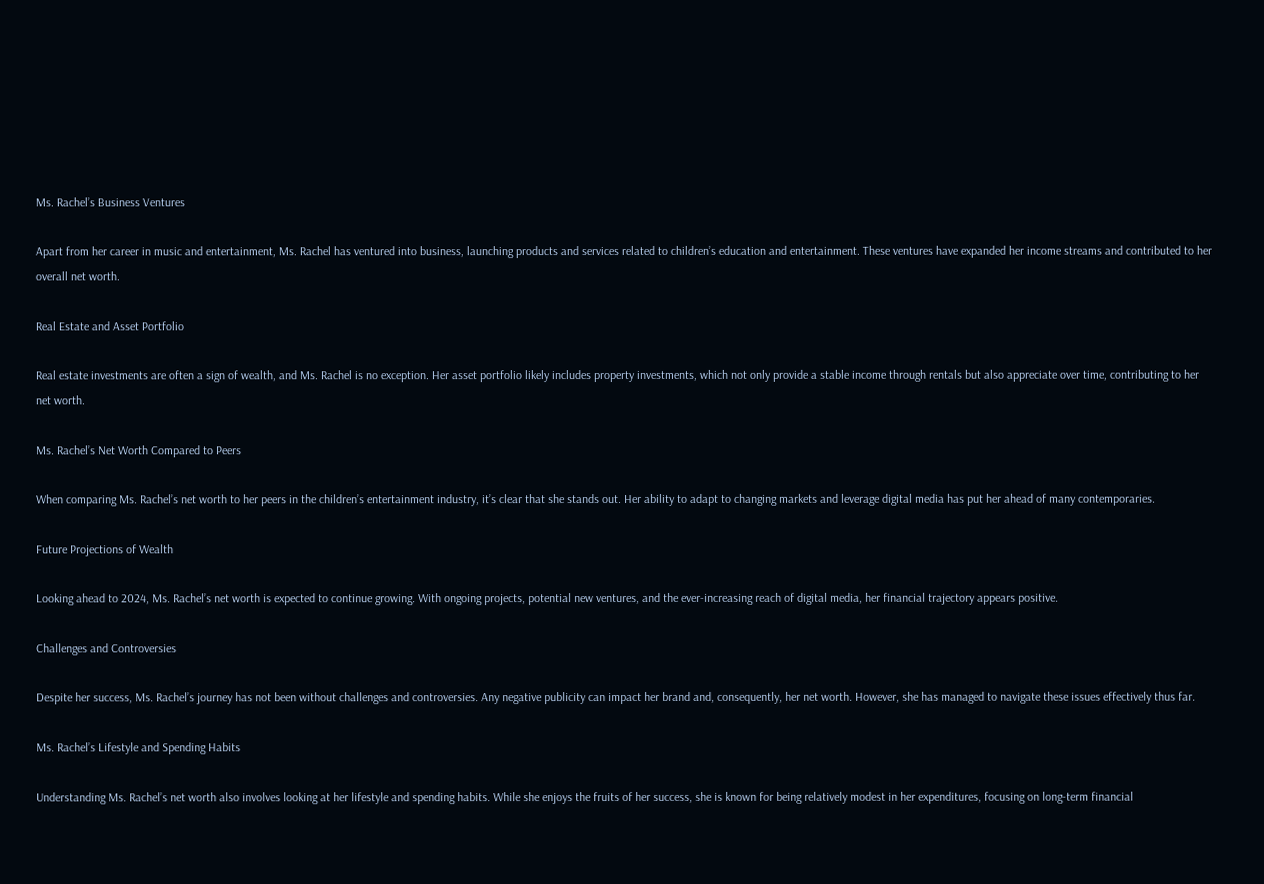Ms. Rachel’s Business Ventures

Apart from her career in music and entertainment, Ms. Rachel has ventured into business, launching products and services related to children’s education and entertainment. These ventures have expanded her income streams and contributed to her overall net worth.

Real Estate and Asset Portfolio

Real estate investments are often a sign of wealth, and Ms. Rachel is no exception. Her asset portfolio likely includes property investments, which not only provide a stable income through rentals but also appreciate over time, contributing to her net worth.

Ms. Rachel’s Net Worth Compared to Peers

When comparing Ms. Rachel’s net worth to her peers in the children’s entertainment industry, it’s clear that she stands out. Her ability to adapt to changing markets and leverage digital media has put her ahead of many contemporaries.

Future Projections of Wealth

Looking ahead to 2024, Ms. Rachel’s net worth is expected to continue growing. With ongoing projects, potential new ventures, and the ever-increasing reach of digital media, her financial trajectory appears positive.

Challenges and Controversies

Despite her success, Ms. Rachel’s journey has not been without challenges and controversies. Any negative publicity can impact her brand and, consequently, her net worth. However, she has managed to navigate these issues effectively thus far.

Ms. Rachel’s Lifestyle and Spending Habits

Understanding Ms. Rachel’s net worth also involves looking at her lifestyle and spending habits. While she enjoys the fruits of her success, she is known for being relatively modest in her expenditures, focusing on long-term financial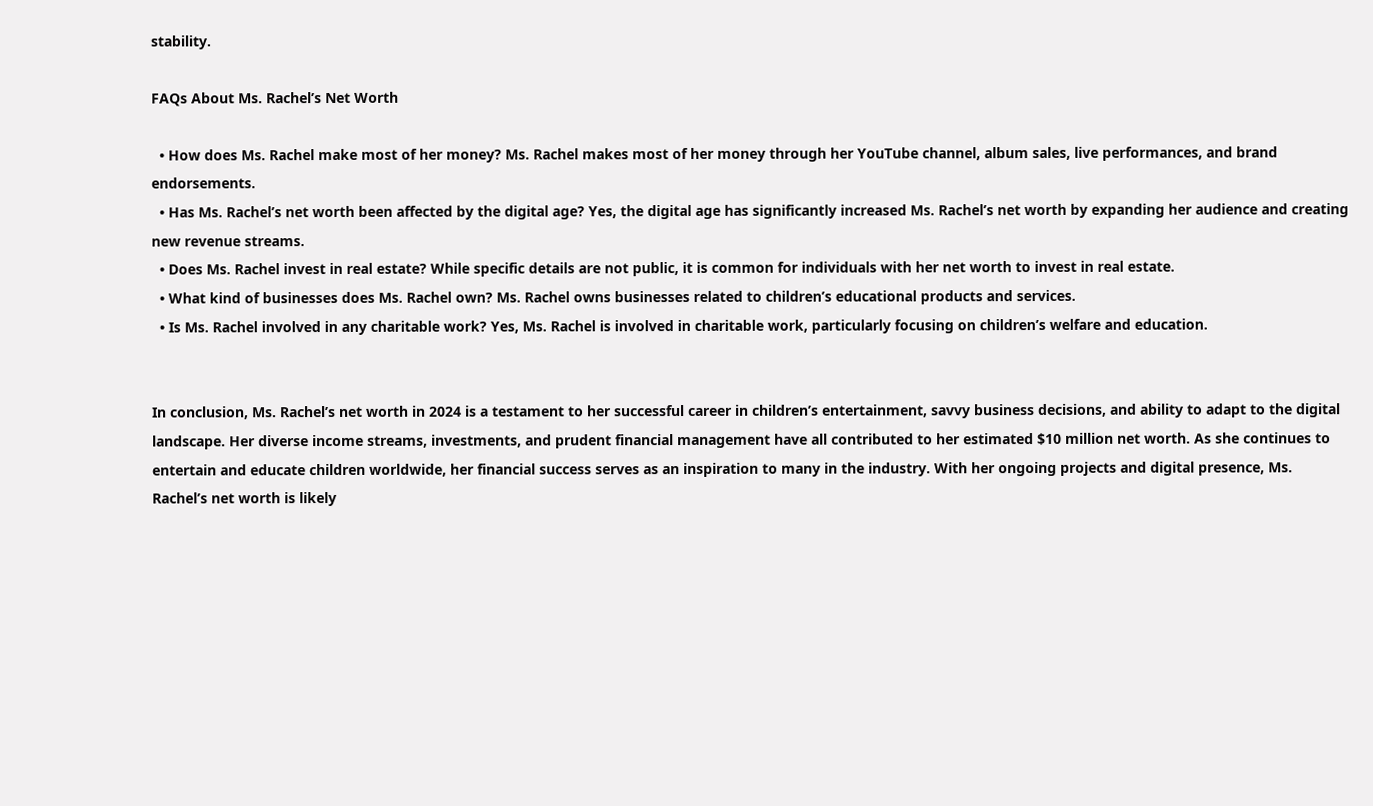stability.

FAQs About Ms. Rachel’s Net Worth

  • How does Ms. Rachel make most of her money? Ms. Rachel makes most of her money through her YouTube channel, album sales, live performances, and brand endorsements.
  • Has Ms. Rachel’s net worth been affected by the digital age? Yes, the digital age has significantly increased Ms. Rachel’s net worth by expanding her audience and creating new revenue streams.
  • Does Ms. Rachel invest in real estate? While specific details are not public, it is common for individuals with her net worth to invest in real estate.
  • What kind of businesses does Ms. Rachel own? Ms. Rachel owns businesses related to children’s educational products and services.
  • Is Ms. Rachel involved in any charitable work? Yes, Ms. Rachel is involved in charitable work, particularly focusing on children’s welfare and education.


In conclusion, Ms. Rachel’s net worth in 2024 is a testament to her successful career in children’s entertainment, savvy business decisions, and ability to adapt to the digital landscape. Her diverse income streams, investments, and prudent financial management have all contributed to her estimated $10 million net worth. As she continues to entertain and educate children worldwide, her financial success serves as an inspiration to many in the industry. With her ongoing projects and digital presence, Ms. Rachel’s net worth is likely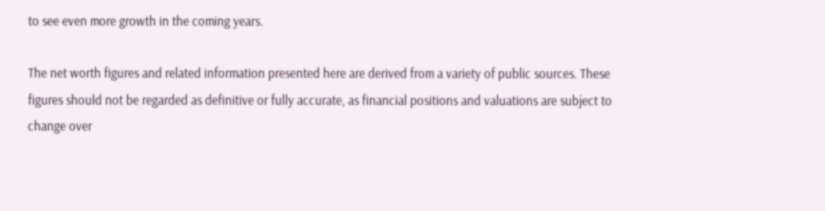to see even more growth in the coming years.

The net worth figures and related information presented here are derived from a variety of public sources. These figures should not be regarded as definitive or fully accurate, as financial positions and valuations are subject to change over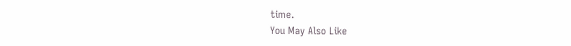time.
You May Also Like